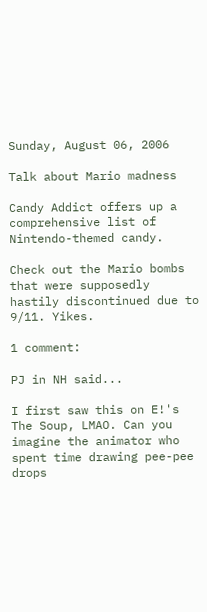Sunday, August 06, 2006

Talk about Mario madness

Candy Addict offers up a comprehensive list of Nintendo-themed candy.

Check out the Mario bombs that were supposedly hastily discontinued due to 9/11. Yikes.

1 comment:

PJ in NH said...

I first saw this on E!'s The Soup, LMAO. Can you imagine the animator who spent time drawing pee-pee drops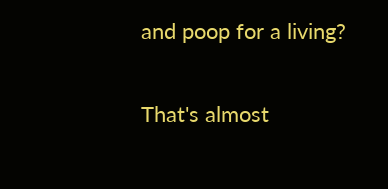and poop for a living?

That's almost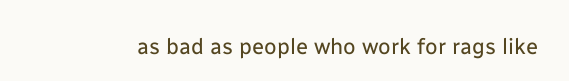as bad as people who work for rags like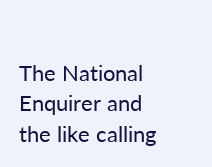The National Enquirer and the like calling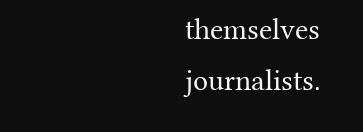themselves journalists.